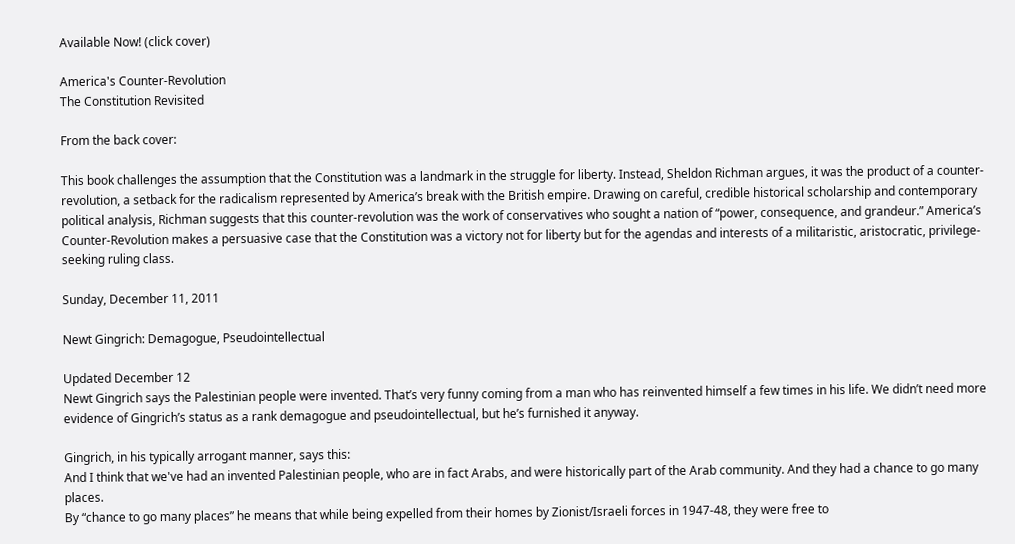Available Now! (click cover)

America's Counter-Revolution
The Constitution Revisited

From the back cover:

This book challenges the assumption that the Constitution was a landmark in the struggle for liberty. Instead, Sheldon Richman argues, it was the product of a counter-revolution, a setback for the radicalism represented by America’s break with the British empire. Drawing on careful, credible historical scholarship and contemporary political analysis, Richman suggests that this counter-revolution was the work of conservatives who sought a nation of “power, consequence, and grandeur.” America’s Counter-Revolution makes a persuasive case that the Constitution was a victory not for liberty but for the agendas and interests of a militaristic, aristocratic, privilege-seeking ruling class.

Sunday, December 11, 2011

Newt Gingrich: Demagogue, Pseudointellectual

Updated December 12
Newt Gingrich says the Palestinian people were invented. That’s very funny coming from a man who has reinvented himself a few times in his life. We didn’t need more evidence of Gingrich’s status as a rank demagogue and pseudointellectual, but he’s furnished it anyway.

Gingrich, in his typically arrogant manner, says this:
And I think that we've had an invented Palestinian people, who are in fact Arabs, and were historically part of the Arab community. And they had a chance to go many places.
By “chance to go many places” he means that while being expelled from their homes by Zionist/Israeli forces in 1947-48, they were free to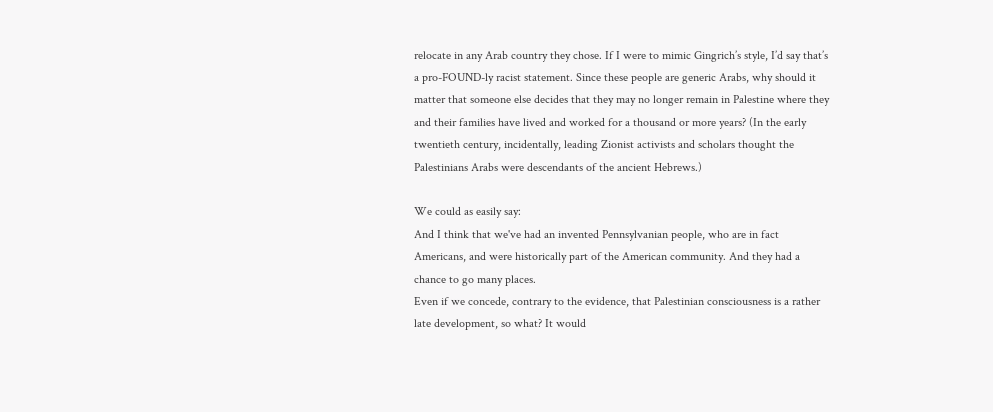relocate in any Arab country they chose. If I were to mimic Gingrich’s style, I’d say that’s a pro-FOUND-ly racist statement. Since these people are generic Arabs, why should it matter that someone else decides that they may no longer remain in Palestine where they and their families have lived and worked for a thousand or more years? (In the early twentieth century, incidentally, leading Zionist activists and scholars thought the Palestinians Arabs were descendants of the ancient Hebrews.)

We could as easily say:
And I think that we've had an invented Pennsylvanian people, who are in fact Americans, and were historically part of the American community. And they had a chance to go many places.
Even if we concede, contrary to the evidence, that Palestinian consciousness is a rather late development, so what? It would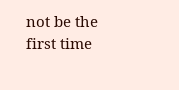not be the first time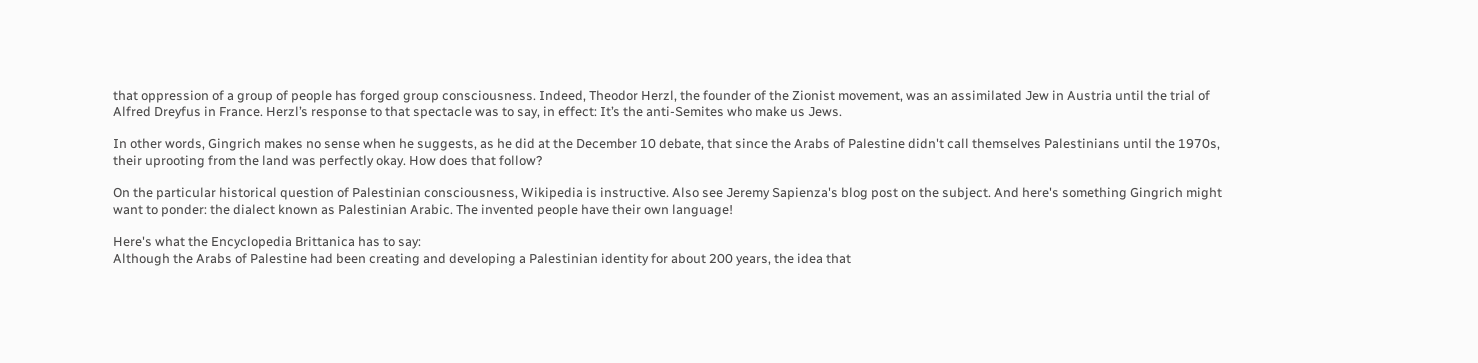that oppression of a group of people has forged group consciousness. Indeed, Theodor Herzl, the founder of the Zionist movement, was an assimilated Jew in Austria until the trial of Alfred Dreyfus in France. Herzl’s response to that spectacle was to say, in effect: It’s the anti-Semites who make us Jews.

In other words, Gingrich makes no sense when he suggests, as he did at the December 10 debate, that since the Arabs of Palestine didn't call themselves Palestinians until the 1970s, their uprooting from the land was perfectly okay. How does that follow?

On the particular historical question of Palestinian consciousness, Wikipedia is instructive. Also see Jeremy Sapienza's blog post on the subject. And here's something Gingrich might want to ponder: the dialect known as Palestinian Arabic. The invented people have their own language!

Here's what the Encyclopedia Brittanica has to say:
Although the Arabs of Palestine had been creating and developing a Palestinian identity for about 200 years, the idea that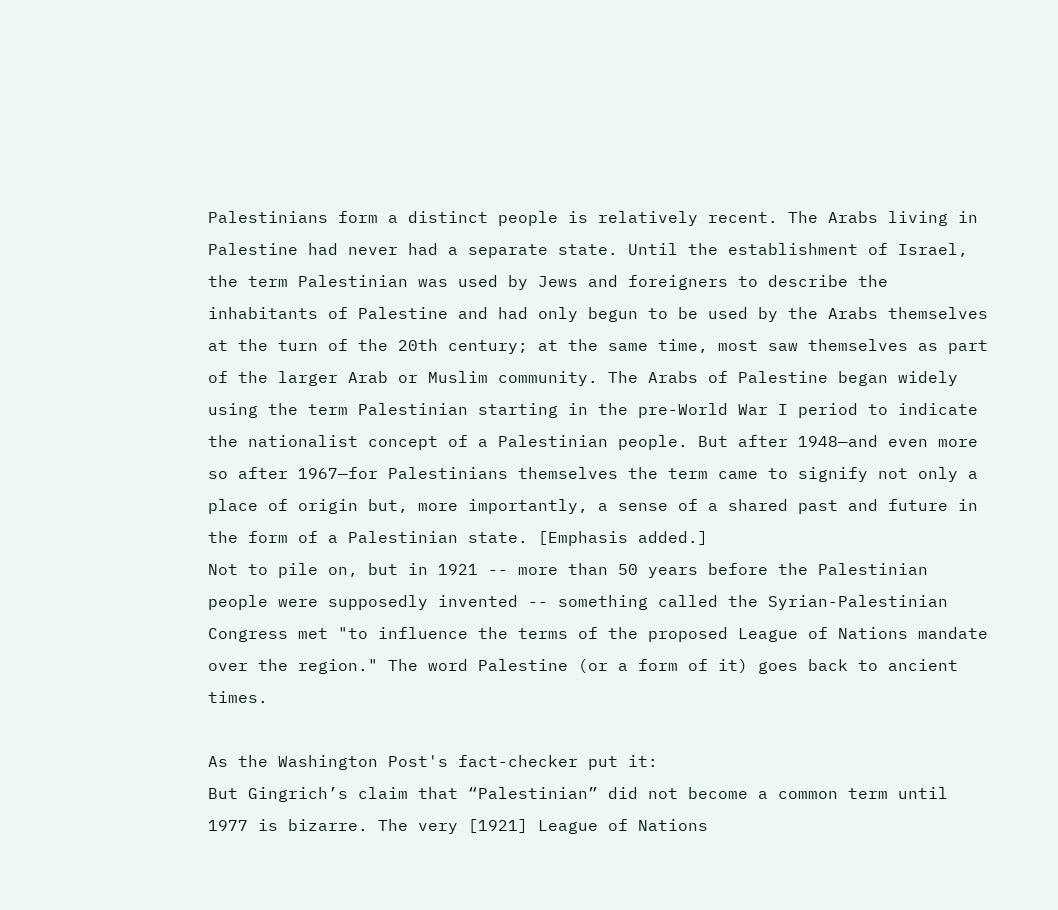Palestinians form a distinct people is relatively recent. The Arabs living in Palestine had never had a separate state. Until the establishment of Israel, the term Palestinian was used by Jews and foreigners to describe the inhabitants of Palestine and had only begun to be used by the Arabs themselves at the turn of the 20th century; at the same time, most saw themselves as part of the larger Arab or Muslim community. The Arabs of Palestine began widely using the term Palestinian starting in the pre-World War I period to indicate the nationalist concept of a Palestinian people. But after 1948—and even more so after 1967—for Palestinians themselves the term came to signify not only a place of origin but, more importantly, a sense of a shared past and future in the form of a Palestinian state. [Emphasis added.]
Not to pile on, but in 1921 -- more than 50 years before the Palestinian people were supposedly invented -- something called the Syrian-Palestinian Congress met "to influence the terms of the proposed League of Nations mandate over the region." The word Palestine (or a form of it) goes back to ancient times.

As the Washington Post's fact-checker put it:
But Gingrich’s claim that “Palestinian” did not become a common term until 1977 is bizarre. The very [1921] League of Nations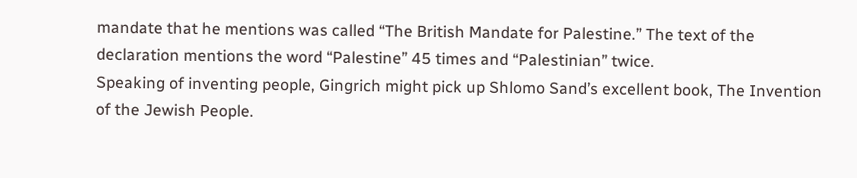mandate that he mentions was called “The British Mandate for Palestine.” The text of the declaration mentions the word “Palestine” 45 times and “Palestinian” twice.
Speaking of inventing people, Gingrich might pick up Shlomo Sand’s excellent book, The Invention of the Jewish People.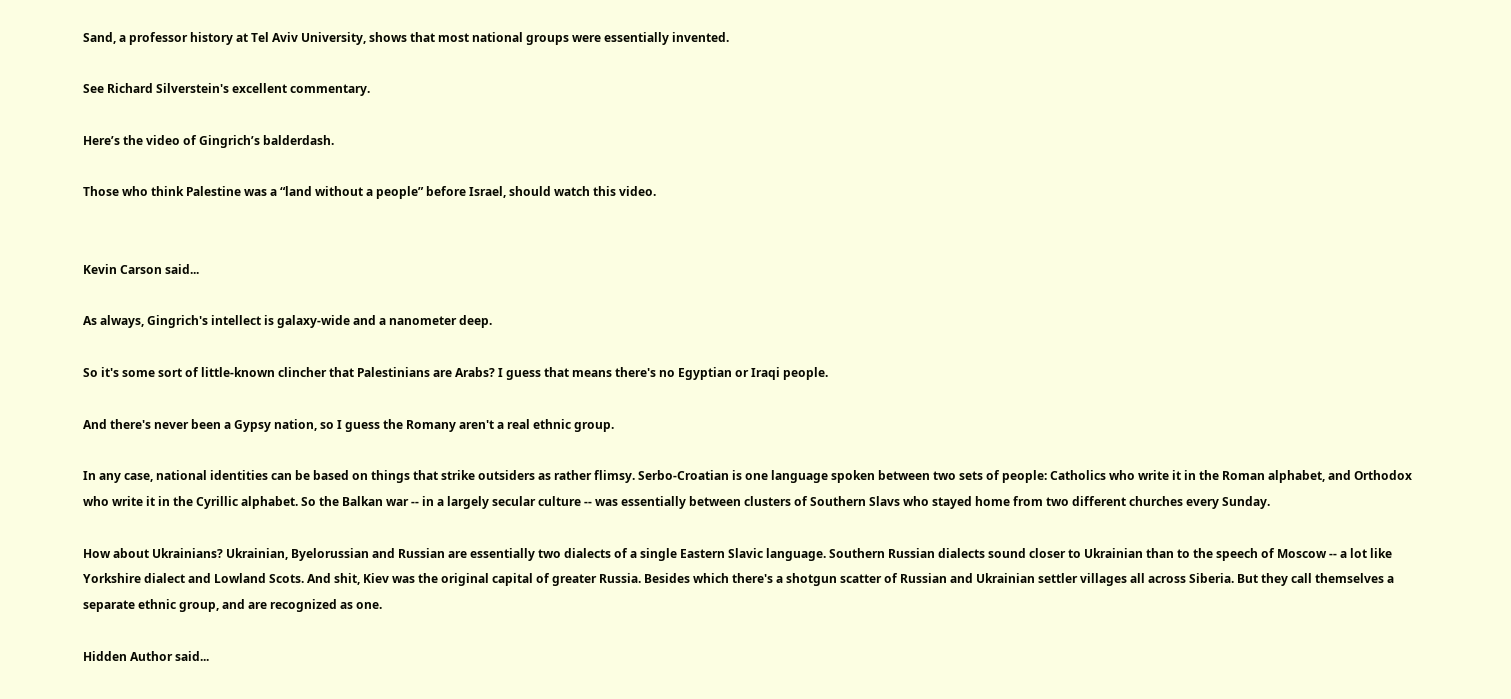Sand, a professor history at Tel Aviv University, shows that most national groups were essentially invented.

See Richard Silverstein's excellent commentary.

Here’s the video of Gingrich’s balderdash.

Those who think Palestine was a “land without a people” before Israel, should watch this video.


Kevin Carson said...

As always, Gingrich's intellect is galaxy-wide and a nanometer deep.

So it's some sort of little-known clincher that Palestinians are Arabs? I guess that means there's no Egyptian or Iraqi people.

And there's never been a Gypsy nation, so I guess the Romany aren't a real ethnic group.

In any case, national identities can be based on things that strike outsiders as rather flimsy. Serbo-Croatian is one language spoken between two sets of people: Catholics who write it in the Roman alphabet, and Orthodox who write it in the Cyrillic alphabet. So the Balkan war -- in a largely secular culture -- was essentially between clusters of Southern Slavs who stayed home from two different churches every Sunday.

How about Ukrainians? Ukrainian, Byelorussian and Russian are essentially two dialects of a single Eastern Slavic language. Southern Russian dialects sound closer to Ukrainian than to the speech of Moscow -- a lot like Yorkshire dialect and Lowland Scots. And shit, Kiev was the original capital of greater Russia. Besides which there's a shotgun scatter of Russian and Ukrainian settler villages all across Siberia. But they call themselves a separate ethnic group, and are recognized as one.

Hidden Author said...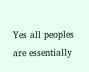Yes all peoples are essentially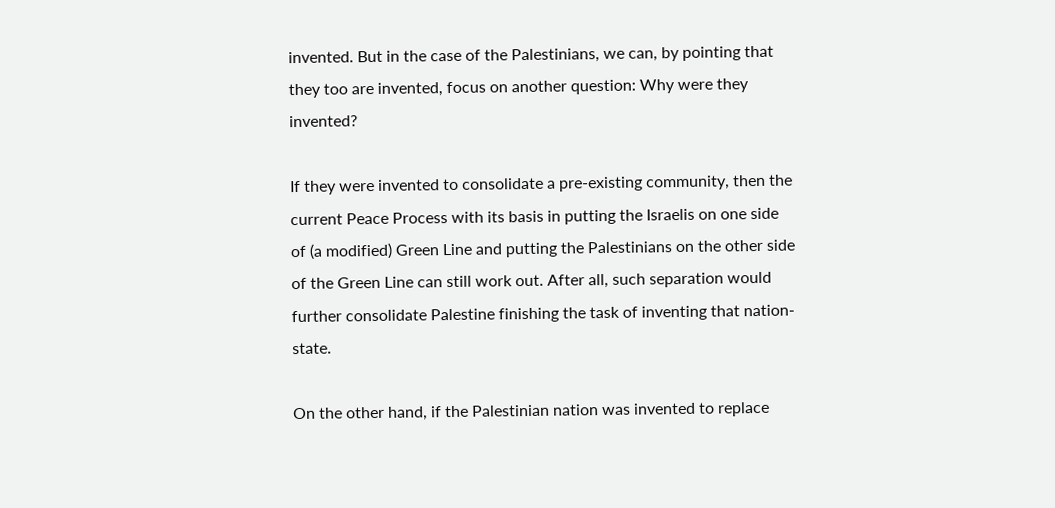invented. But in the case of the Palestinians, we can, by pointing that they too are invented, focus on another question: Why were they invented?

If they were invented to consolidate a pre-existing community, then the current Peace Process with its basis in putting the Israelis on one side of (a modified) Green Line and putting the Palestinians on the other side of the Green Line can still work out. After all, such separation would further consolidate Palestine finishing the task of inventing that nation-state.

On the other hand, if the Palestinian nation was invented to replace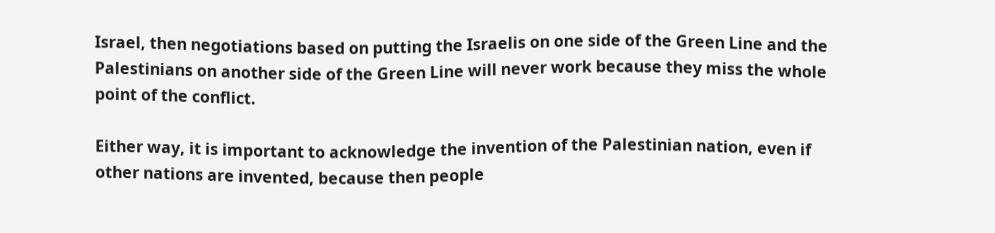Israel, then negotiations based on putting the Israelis on one side of the Green Line and the Palestinians on another side of the Green Line will never work because they miss the whole point of the conflict.

Either way, it is important to acknowledge the invention of the Palestinian nation, even if other nations are invented, because then people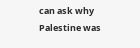can ask why Palestine was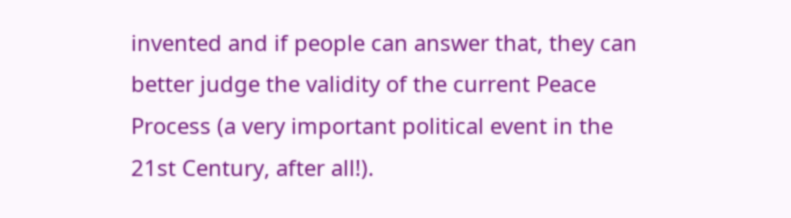invented and if people can answer that, they can better judge the validity of the current Peace Process (a very important political event in the 21st Century, after all!).